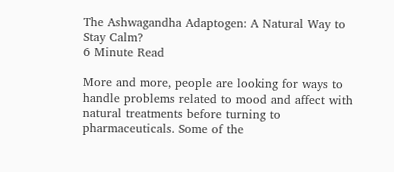The Ashwagandha Adaptogen: A Natural Way to Stay Calm?
6 Minute Read

More and more, people are looking for ways to handle problems related to mood and affect with natural treatments before turning to pharmaceuticals. Some of the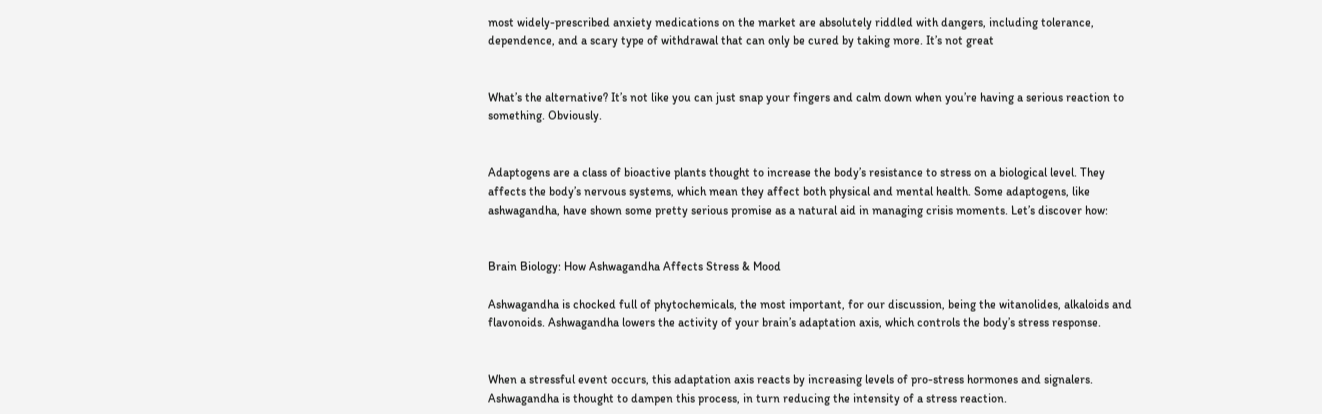most widely-prescribed anxiety medications on the market are absolutely riddled with dangers, including tolerance, dependence, and a scary type of withdrawal that can only be cured by taking more. It’s not great


What’s the alternative? It’s not like you can just snap your fingers and calm down when you’re having a serious reaction to something. Obviously.


Adaptogens are a class of bioactive plants thought to increase the body’s resistance to stress on a biological level. They affects the body’s nervous systems, which mean they affect both physical and mental health. Some adaptogens, like ashwagandha, have shown some pretty serious promise as a natural aid in managing crisis moments. Let’s discover how:


Brain Biology: How Ashwagandha Affects Stress & Mood

Ashwagandha is chocked full of phytochemicals, the most important, for our discussion, being the witanolides, alkaloids and flavonoids. Ashwagandha lowers the activity of your brain’s adaptation axis, which controls the body’s stress response.


When a stressful event occurs, this adaptation axis reacts by increasing levels of pro-stress hormones and signalers. Ashwagandha is thought to dampen this process, in turn reducing the intensity of a stress reaction.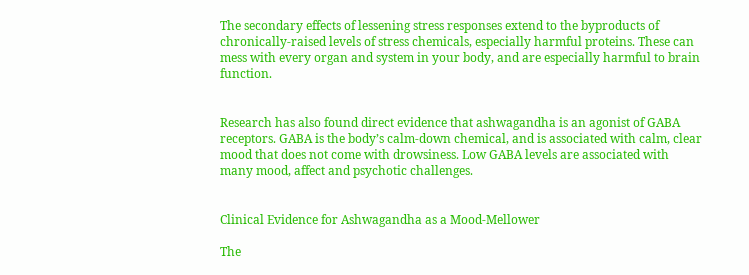The secondary effects of lessening stress responses extend to the byproducts of chronically-raised levels of stress chemicals, especially harmful proteins. These can mess with every organ and system in your body, and are especially harmful to brain function.


Research has also found direct evidence that ashwagandha is an agonist of GABA receptors. GABA is the body’s calm-down chemical, and is associated with calm, clear mood that does not come with drowsiness. Low GABA levels are associated with many mood, affect and psychotic challenges.


Clinical Evidence for Ashwagandha as a Mood-Mellower

The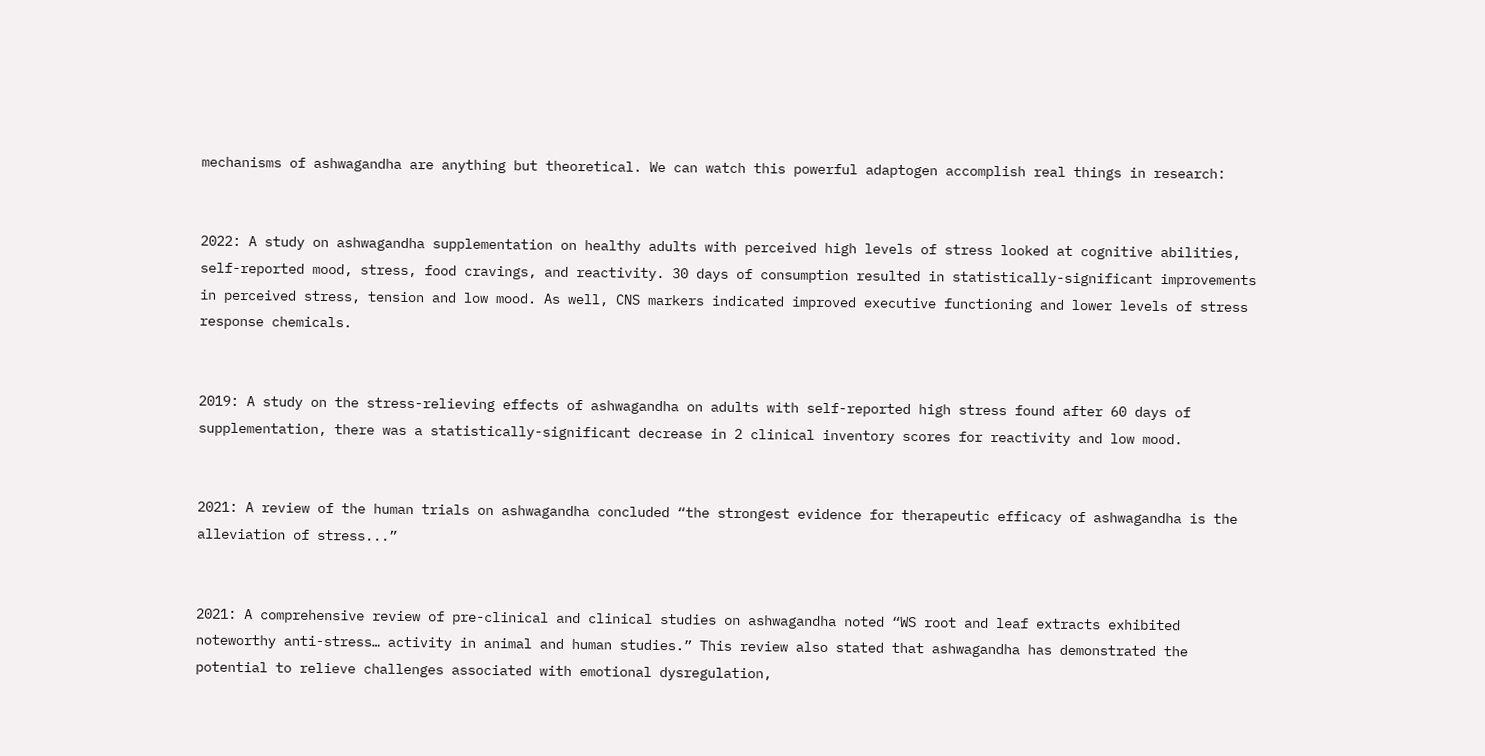mechanisms of ashwagandha are anything but theoretical. We can watch this powerful adaptogen accomplish real things in research:


2022: A study on ashwagandha supplementation on healthy adults with perceived high levels of stress looked at cognitive abilities, self-reported mood, stress, food cravings, and reactivity. 30 days of consumption resulted in statistically-significant improvements in perceived stress, tension and low mood. As well, CNS markers indicated improved executive functioning and lower levels of stress response chemicals.


2019: A study on the stress-relieving effects of ashwagandha on adults with self-reported high stress found after 60 days of supplementation, there was a statistically-significant decrease in 2 clinical inventory scores for reactivity and low mood.


2021: A review of the human trials on ashwagandha concluded “the strongest evidence for therapeutic efficacy of ashwagandha is the alleviation of stress...”


2021: A comprehensive review of pre-clinical and clinical studies on ashwagandha noted “WS root and leaf extracts exhibited noteworthy anti-stress… activity in animal and human studies.” This review also stated that ashwagandha has demonstrated the potential to relieve challenges associated with emotional dysregulation,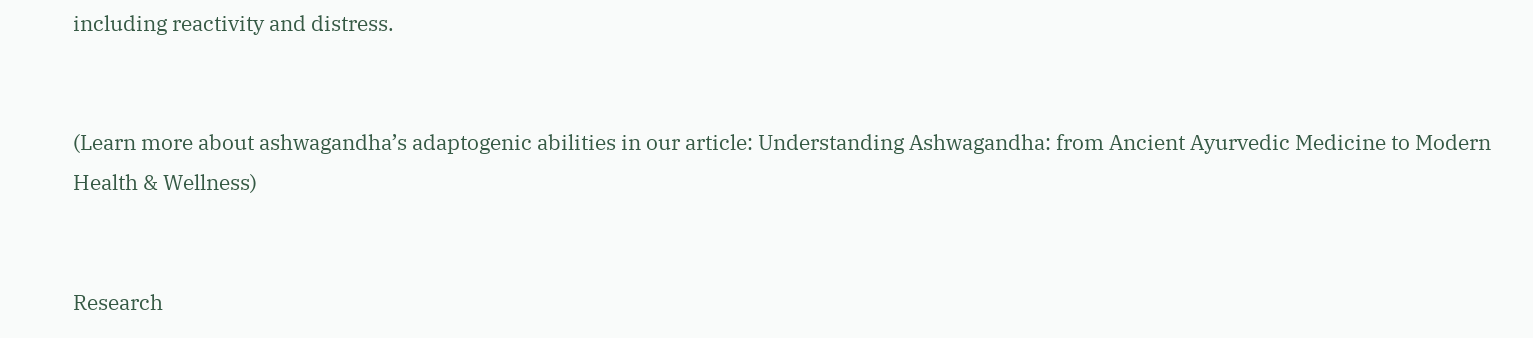including reactivity and distress.


(Learn more about ashwagandha’s adaptogenic abilities in our article: Understanding Ashwagandha: from Ancient Ayurvedic Medicine to Modern Health & Wellness)


Research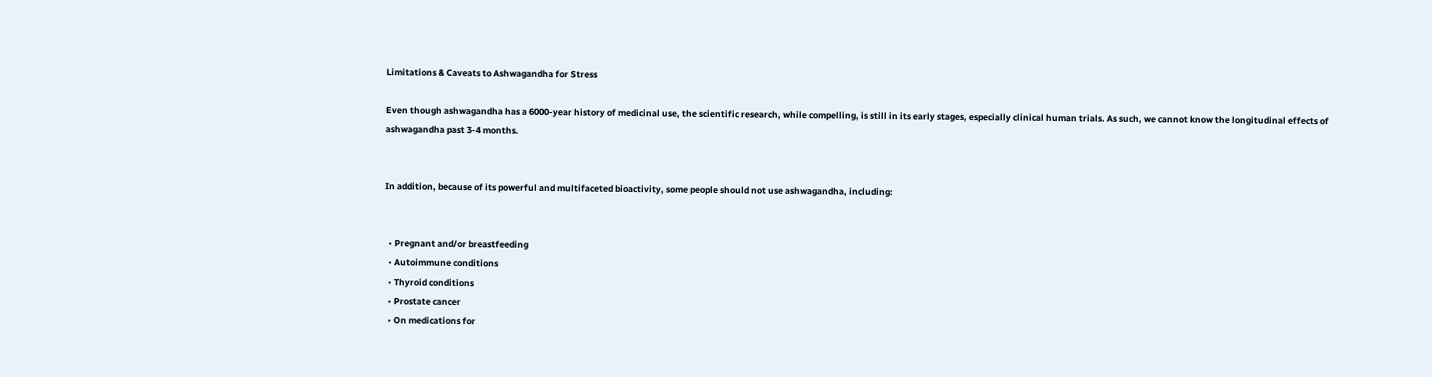Limitations & Caveats to Ashwagandha for Stress

Even though ashwagandha has a 6000-year history of medicinal use, the scientific research, while compelling, is still in its early stages, especially clinical human trials. As such, we cannot know the longitudinal effects of ashwagandha past 3-4 months.


In addition, because of its powerful and multifaceted bioactivity, some people should not use ashwagandha, including:


  • Pregnant and/or breastfeeding
  • Autoimmune conditions
  • Thyroid conditions
  • Prostate cancer
  • On medications for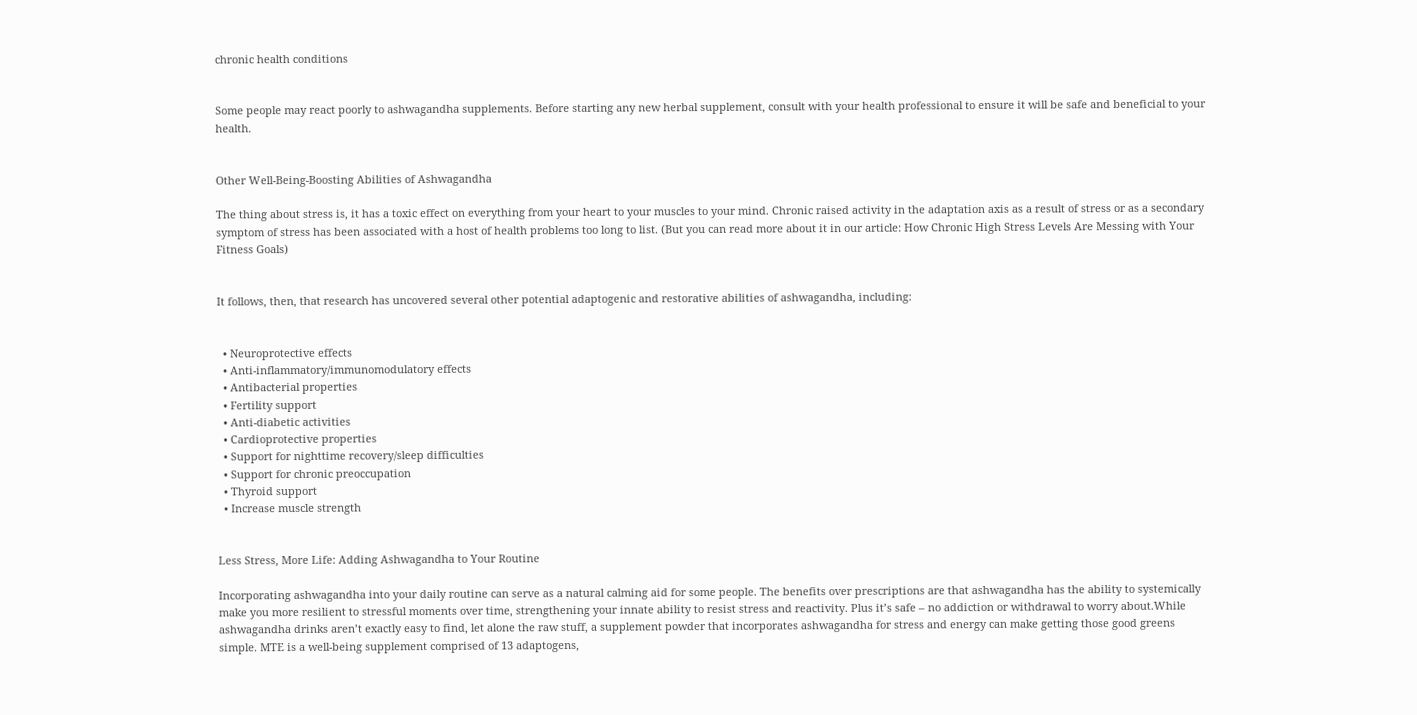chronic health conditions


Some people may react poorly to ashwagandha supplements. Before starting any new herbal supplement, consult with your health professional to ensure it will be safe and beneficial to your health.


Other Well-Being-Boosting Abilities of Ashwagandha

The thing about stress is, it has a toxic effect on everything from your heart to your muscles to your mind. Chronic raised activity in the adaptation axis as a result of stress or as a secondary symptom of stress has been associated with a host of health problems too long to list. (But you can read more about it in our article: How Chronic High Stress Levels Are Messing with Your Fitness Goals)


It follows, then, that research has uncovered several other potential adaptogenic and restorative abilities of ashwagandha, including:


  • Neuroprotective effects
  • Anti-inflammatory/immunomodulatory effects
  • Antibacterial properties
  • Fertility support
  • Anti-diabetic activities
  • Cardioprotective properties
  • Support for nighttime recovery/sleep difficulties
  • Support for chronic preoccupation
  • Thyroid support
  • Increase muscle strength


Less Stress, More Life: Adding Ashwagandha to Your Routine

Incorporating ashwagandha into your daily routine can serve as a natural calming aid for some people. The benefits over prescriptions are that ashwagandha has the ability to systemically make you more resilient to stressful moments over time, strengthening your innate ability to resist stress and reactivity. Plus it’s safe – no addiction or withdrawal to worry about.While ashwagandha drinks aren’t exactly easy to find, let alone the raw stuff, a supplement powder that incorporates ashwagandha for stress and energy can make getting those good greens simple. MTE is a well-being supplement comprised of 13 adaptogens,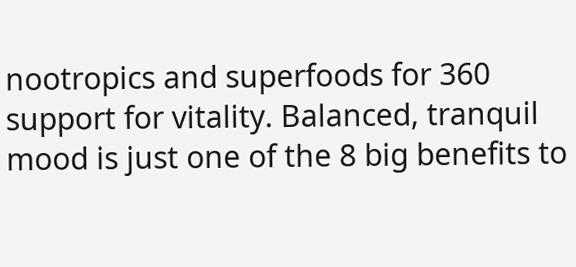nootropics and superfoods for 360 support for vitality. Balanced, tranquil mood is just one of the 8 big benefits to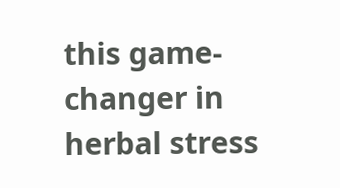this game-changer in herbal stress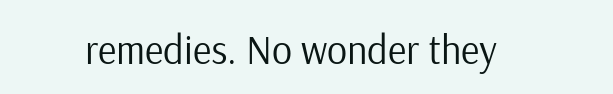remedies. No wonder they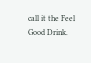call it the Feel Good Drink.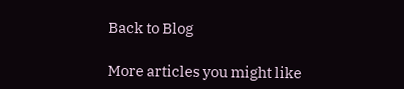Back to Blog

More articles you might like